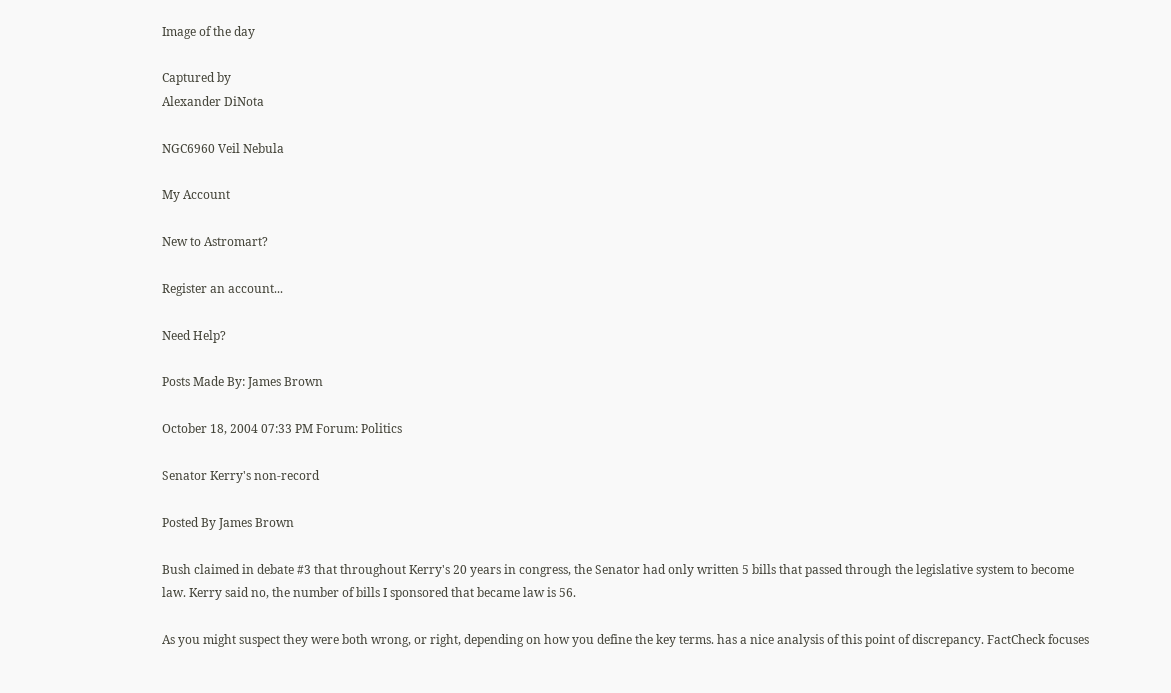Image of the day

Captured by
Alexander DiNota

NGC6960 Veil Nebula

My Account

New to Astromart?

Register an account...

Need Help?

Posts Made By: James Brown

October 18, 2004 07:33 PM Forum: Politics

Senator Kerry's non-record

Posted By James Brown

Bush claimed in debate #3 that throughout Kerry's 20 years in congress, the Senator had only written 5 bills that passed through the legislative system to become law. Kerry said no, the number of bills I sponsored that became law is 56.

As you might suspect they were both wrong, or right, depending on how you define the key terms. has a nice analysis of this point of discrepancy. FactCheck focuses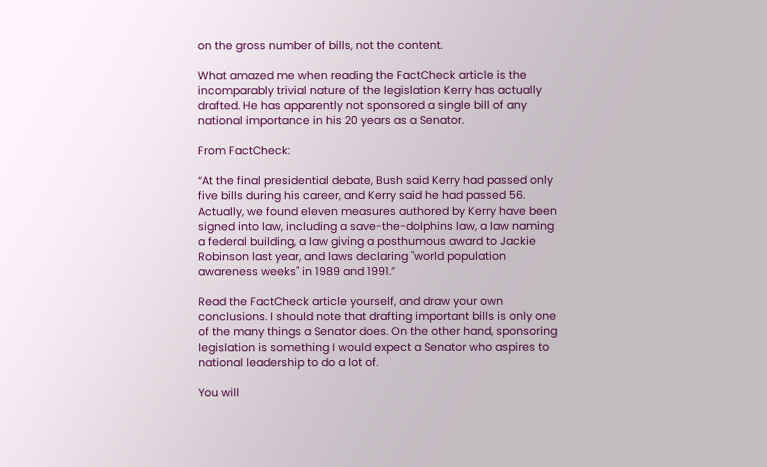on the gross number of bills, not the content.

What amazed me when reading the FactCheck article is the incomparably trivial nature of the legislation Kerry has actually drafted. He has apparently not sponsored a single bill of any national importance in his 20 years as a Senator.

From FactCheck:

“At the final presidential debate, Bush said Kerry had passed only five bills during his career, and Kerry said he had passed 56. Actually, we found eleven measures authored by Kerry have been signed into law, including a save-the-dolphins law, a law naming a federal building, a law giving a posthumous award to Jackie Robinson last year, and laws declaring "world population awareness weeks" in 1989 and 1991.”

Read the FactCheck article yourself, and draw your own conclusions. I should note that drafting important bills is only one of the many things a Senator does. On the other hand, sponsoring legislation is something I would expect a Senator who aspires to national leadership to do a lot of.

You will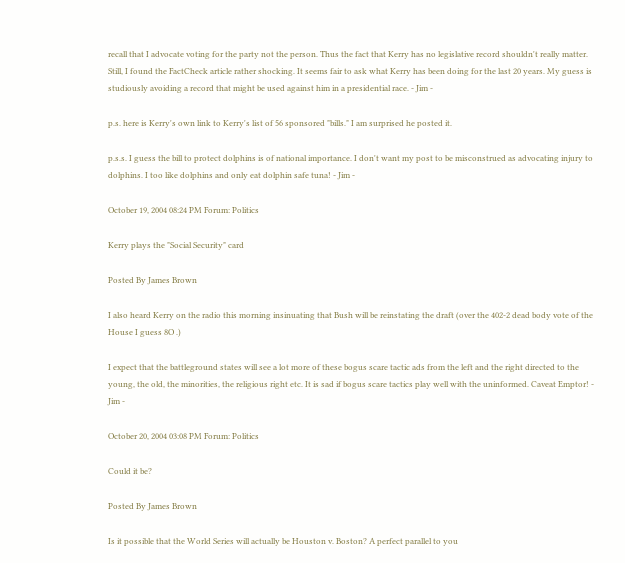recall that I advocate voting for the party not the person. Thus the fact that Kerry has no legislative record shouldn't really matter. Still, I found the FactCheck article rather shocking. It seems fair to ask what Kerry has been doing for the last 20 years. My guess is studiously avoiding a record that might be used against him in a presidential race. - Jim -

p.s. here is Kerry's own link to Kerry's list of 56 sponsored "bills." I am surprised he posted it.

p.s.s. I guess the bill to protect dolphins is of national importance. I don't want my post to be misconstrued as advocating injury to dolphins. I too like dolphins and only eat dolphin safe tuna! - Jim -

October 19, 2004 08:24 PM Forum: Politics

Kerry plays the "Social Security" card

Posted By James Brown

I also heard Kerry on the radio this morning insinuating that Bush will be reinstating the draft (over the 402-2 dead body vote of the House I guess 8O .)

I expect that the battleground states will see a lot more of these bogus scare tactic ads from the left and the right directed to the young, the old, the minorities, the religious right etc. It is sad if bogus scare tactics play well with the uninformed. Caveat Emptor! - Jim -

October 20, 2004 03:08 PM Forum: Politics

Could it be?

Posted By James Brown

Is it possible that the World Series will actually be Houston v. Boston? A perfect parallel to you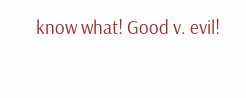know what! Good v. evil!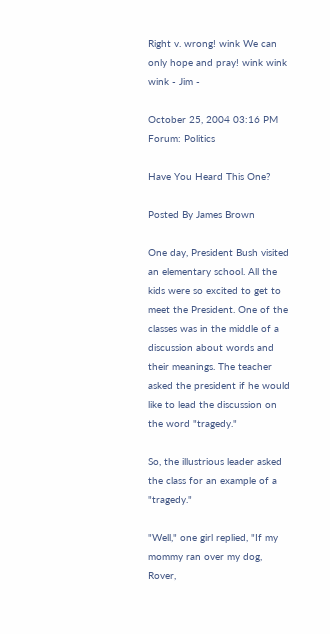Right v. wrong! wink We can only hope and pray! wink wink wink - Jim -

October 25, 2004 03:16 PM Forum: Politics

Have You Heard This One?

Posted By James Brown

One day, President Bush visited an elementary school. All the kids were so excited to get to meet the President. One of the classes was in the middle of a discussion about words and their meanings. The teacher asked the president if he would like to lead the discussion on the word "tragedy."

So, the illustrious leader asked the class for an example of a "tragedy."

"Well," one girl replied, "If my mommy ran over my dog, Rover,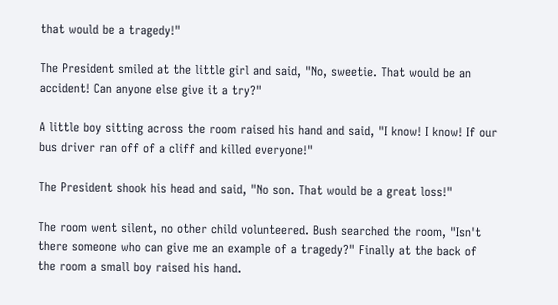that would be a tragedy!"

The President smiled at the little girl and said, "No, sweetie. That would be an accident! Can anyone else give it a try?"

A little boy sitting across the room raised his hand and said, "I know! I know! If our bus driver ran off of a cliff and killed everyone!"

The President shook his head and said, "No son. That would be a great loss!"

The room went silent, no other child volunteered. Bush searched the room, "Isn't there someone who can give me an example of a tragedy?" Finally at the back of the room a small boy raised his hand.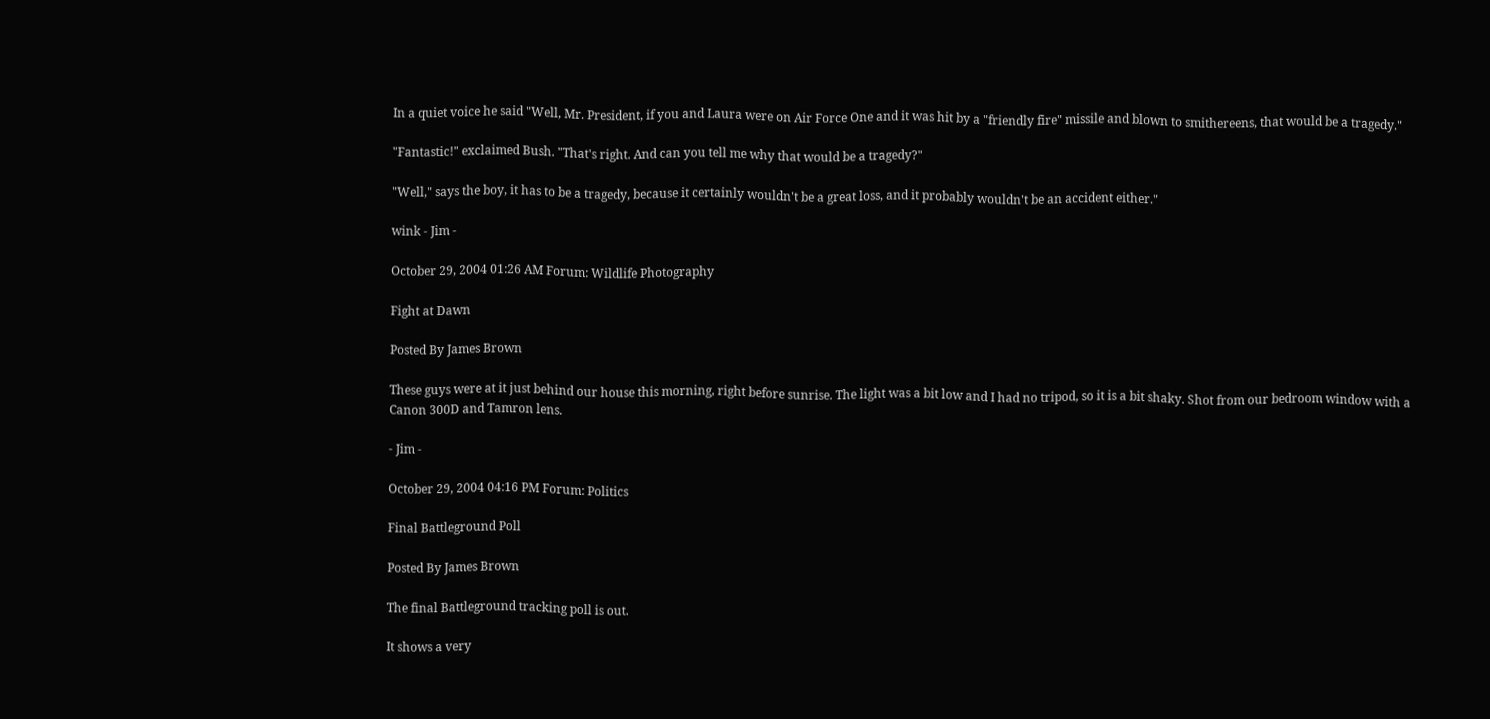In a quiet voice he said "Well, Mr. President, if you and Laura were on Air Force One and it was hit by a "friendly fire" missile and blown to smithereens, that would be a tragedy."

"Fantastic!" exclaimed Bush. "That's right. And can you tell me why that would be a tragedy?"

"Well," says the boy, it has to be a tragedy, because it certainly wouldn't be a great loss, and it probably wouldn't be an accident either."

wink - Jim -

October 29, 2004 01:26 AM Forum: Wildlife Photography

Fight at Dawn

Posted By James Brown

These guys were at it just behind our house this morning, right before sunrise. The light was a bit low and I had no tripod, so it is a bit shaky. Shot from our bedroom window with a Canon 300D and Tamron lens.

- Jim -

October 29, 2004 04:16 PM Forum: Politics

Final Battleground Poll

Posted By James Brown

The final Battleground tracking poll is out.

It shows a very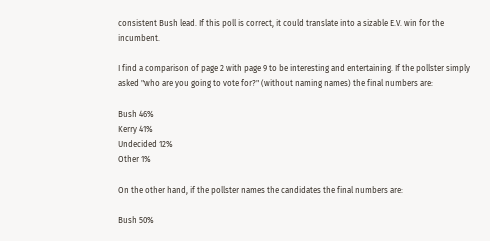consistent Bush lead. If this poll is correct, it could translate into a sizable E.V. win for the incumbent.

I find a comparison of page 2 with page 9 to be interesting and entertaining. If the pollster simply asked "who are you going to vote for?" (without naming names) the final numbers are:

Bush 46%
Kerry 41%
Undecided 12%
Other 1%

On the other hand, if the pollster names the candidates the final numbers are:

Bush 50%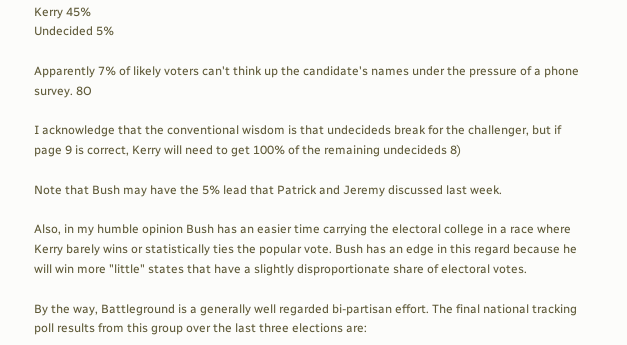Kerry 45%
Undecided 5%

Apparently 7% of likely voters can't think up the candidate's names under the pressure of a phone survey. 8O

I acknowledge that the conventional wisdom is that undecideds break for the challenger, but if page 9 is correct, Kerry will need to get 100% of the remaining undecideds 8)

Note that Bush may have the 5% lead that Patrick and Jeremy discussed last week.

Also, in my humble opinion Bush has an easier time carrying the electoral college in a race where Kerry barely wins or statistically ties the popular vote. Bush has an edge in this regard because he will win more "little" states that have a slightly disproportionate share of electoral votes.

By the way, Battleground is a generally well regarded bi-partisan effort. The final national tracking poll results from this group over the last three elections are: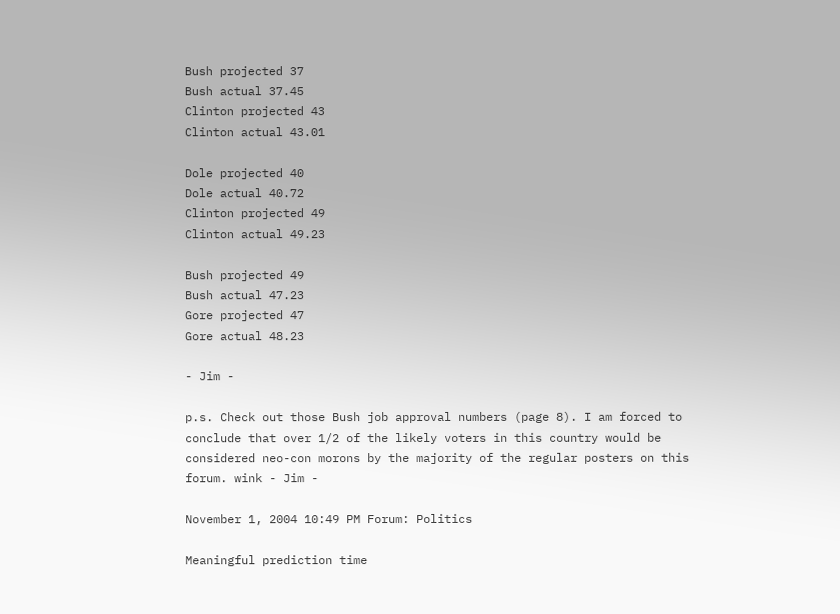Bush projected 37
Bush actual 37.45
Clinton projected 43
Clinton actual 43.01

Dole projected 40
Dole actual 40.72
Clinton projected 49
Clinton actual 49.23

Bush projected 49
Bush actual 47.23
Gore projected 47
Gore actual 48.23

- Jim -

p.s. Check out those Bush job approval numbers (page 8). I am forced to conclude that over 1/2 of the likely voters in this country would be considered neo-con morons by the majority of the regular posters on this forum. wink - Jim -

November 1, 2004 10:49 PM Forum: Politics

Meaningful prediction time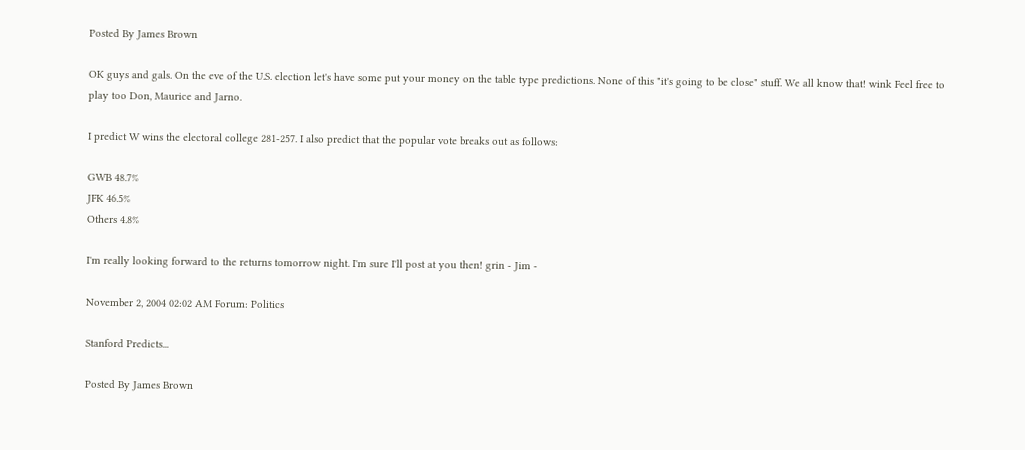Posted By James Brown

OK guys and gals. On the eve of the U.S. election let's have some put your money on the table type predictions. None of this "it's going to be close" stuff. We all know that! wink Feel free to play too Don, Maurice and Jarno.

I predict W wins the electoral college 281-257. I also predict that the popular vote breaks out as follows:

GWB 48.7%
JFK 46.5%
Others 4.8%

I'm really looking forward to the returns tomorrow night. I'm sure I'll post at you then! grin - Jim -

November 2, 2004 02:02 AM Forum: Politics

Stanford Predicts...

Posted By James Brown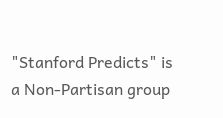"Stanford Predicts" is a Non-Partisan group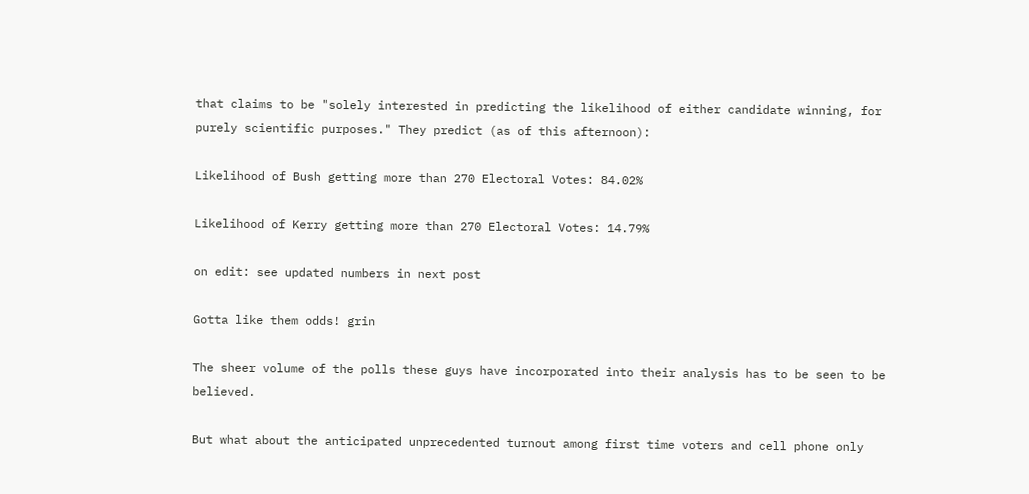that claims to be "solely interested in predicting the likelihood of either candidate winning, for purely scientific purposes." They predict (as of this afternoon):

Likelihood of Bush getting more than 270 Electoral Votes: 84.02%

Likelihood of Kerry getting more than 270 Electoral Votes: 14.79%

on edit: see updated numbers in next post

Gotta like them odds! grin

The sheer volume of the polls these guys have incorporated into their analysis has to be seen to be believed.

But what about the anticipated unprecedented turnout among first time voters and cell phone only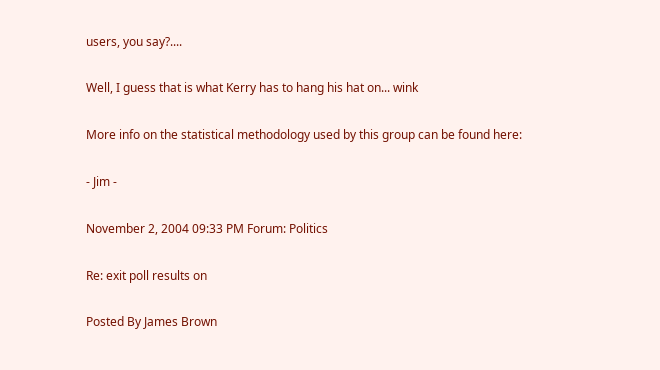users, you say?....

Well, I guess that is what Kerry has to hang his hat on... wink

More info on the statistical methodology used by this group can be found here:

- Jim -

November 2, 2004 09:33 PM Forum: Politics

Re: exit poll results on

Posted By James Brown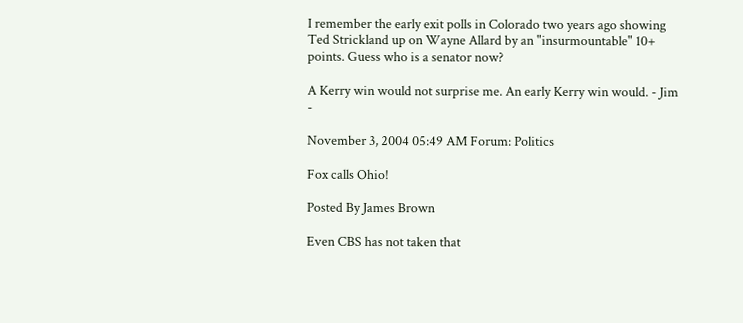I remember the early exit polls in Colorado two years ago showing Ted Strickland up on Wayne Allard by an "insurmountable" 10+ points. Guess who is a senator now?

A Kerry win would not surprise me. An early Kerry win would. - Jim -

November 3, 2004 05:49 AM Forum: Politics

Fox calls Ohio!

Posted By James Brown

Even CBS has not taken that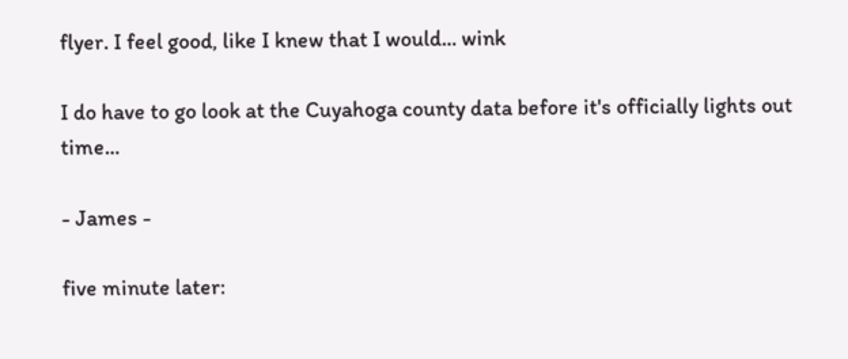flyer. I feel good, like I knew that I would... wink

I do have to go look at the Cuyahoga county data before it's officially lights out time...

- James -

five minute later: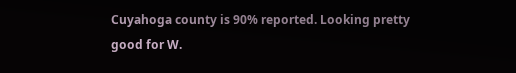Cuyahoga county is 90% reported. Looking pretty good for W.